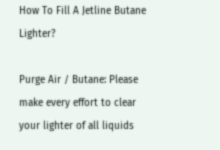How To Fill A Jetline Butane Lighter?

Purge Air / Butane: Please make every effort to clear your lighter of all liquids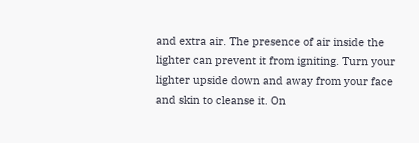and extra air. The presence of air inside the lighter can prevent it from igniting. Turn your lighter upside down and away from your face and skin to cleanse it. On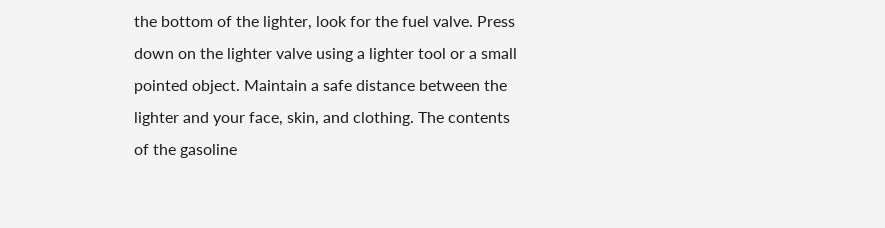the bottom of the lighter, look for the fuel valve. Press down on the lighter valve using a lighter tool or a small pointed object. Maintain a safe distance between the lighter and your face, skin, and clothing. The contents of the gasoline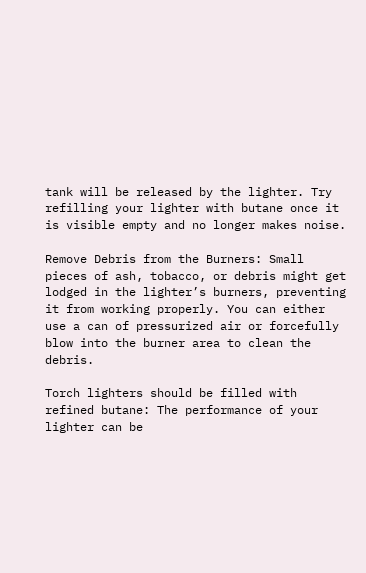tank will be released by the lighter. Try refilling your lighter with butane once it is visible empty and no longer makes noise.

Remove Debris from the Burners: Small pieces of ash, tobacco, or debris might get lodged in the lighter’s burners, preventing it from working properly. You can either use a can of pressurized air or forcefully blow into the burner area to clean the debris.

Torch lighters should be filled with refined butane: The performance of your lighter can be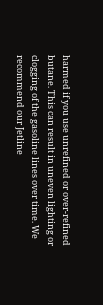harmed if you use unrefined or over-refined butane. This can result in uneven lighting or clogging of the gasoline lines over time. We recommend our Jetline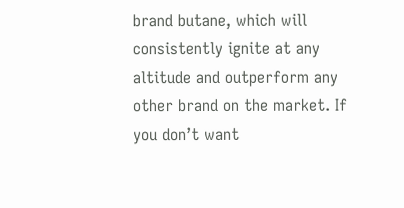brand butane, which will consistently ignite at any altitude and outperform any other brand on the market. If you don’t want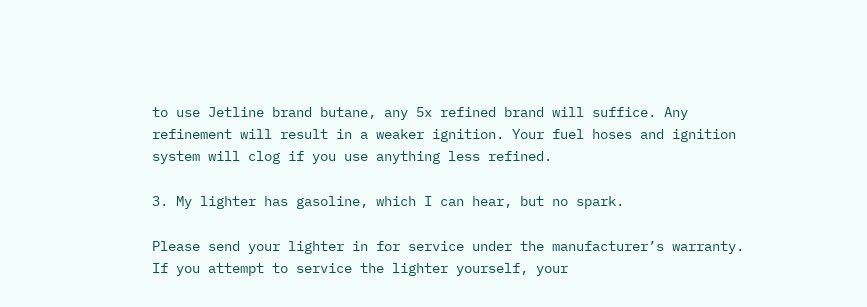to use Jetline brand butane, any 5x refined brand will suffice. Any refinement will result in a weaker ignition. Your fuel hoses and ignition system will clog if you use anything less refined.

3. My lighter has gasoline, which I can hear, but no spark.

Please send your lighter in for service under the manufacturer’s warranty. If you attempt to service the lighter yourself, your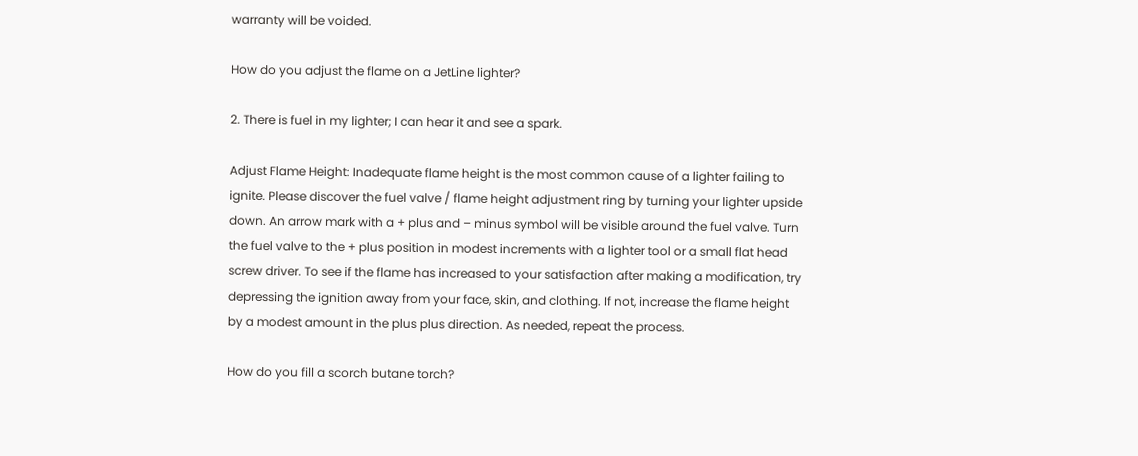warranty will be voided.

How do you adjust the flame on a JetLine lighter?

2. There is fuel in my lighter; I can hear it and see a spark.

Adjust Flame Height: Inadequate flame height is the most common cause of a lighter failing to ignite. Please discover the fuel valve / flame height adjustment ring by turning your lighter upside down. An arrow mark with a + plus and – minus symbol will be visible around the fuel valve. Turn the fuel valve to the + plus position in modest increments with a lighter tool or a small flat head screw driver. To see if the flame has increased to your satisfaction after making a modification, try depressing the ignition away from your face, skin, and clothing. If not, increase the flame height by a modest amount in the plus plus direction. As needed, repeat the process.

How do you fill a scorch butane torch?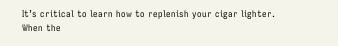It’s critical to learn how to replenish your cigar lighter. When the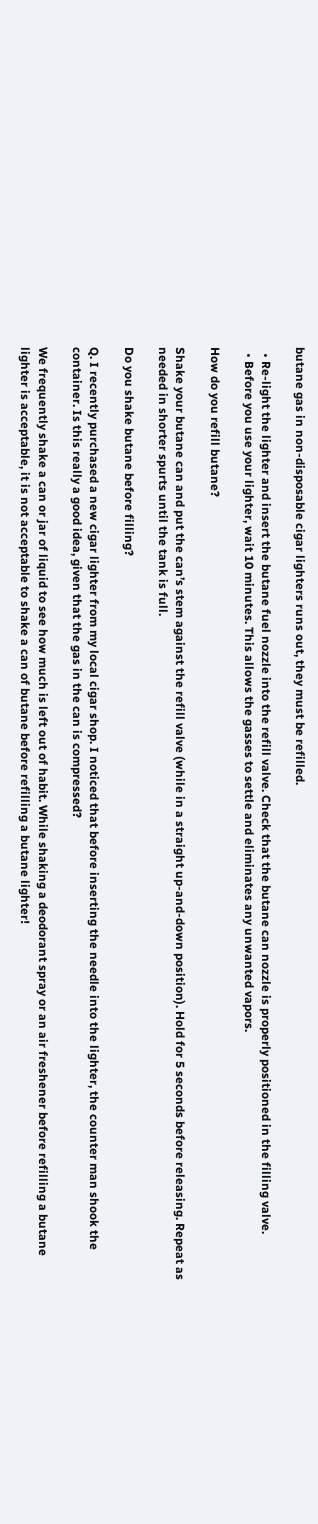butane gas in non-disposable cigar lighters runs out, they must be refilled.

  • Re-light the lighter and insert the butane fuel nozzle into the refill valve. Check that the butane can nozzle is properly positioned in the filling valve.
  • Before you use your lighter, wait 10 minutes. This allows the gasses to settle and eliminates any unwanted vapors.

How do you refill butane?

Shake your butane can and put the can’s stem against the refill valve (while in a straight up-and-down position). Hold for 5 seconds before releasing. Repeat as needed in shorter spurts until the tank is full.

Do you shake butane before filling?

Q. I recently purchased a new cigar lighter from my local cigar shop. I noticed that before inserting the needle into the lighter, the counter man shook the container. Is this really a good idea, given that the gas in the can is compressed?

We frequently shake a can or jar of liquid to see how much is left out of habit. While shaking a deodorant spray or an air freshener before refilling a butane lighter is acceptable, it is not acceptable to shake a can of butane before refilling a butane lighter!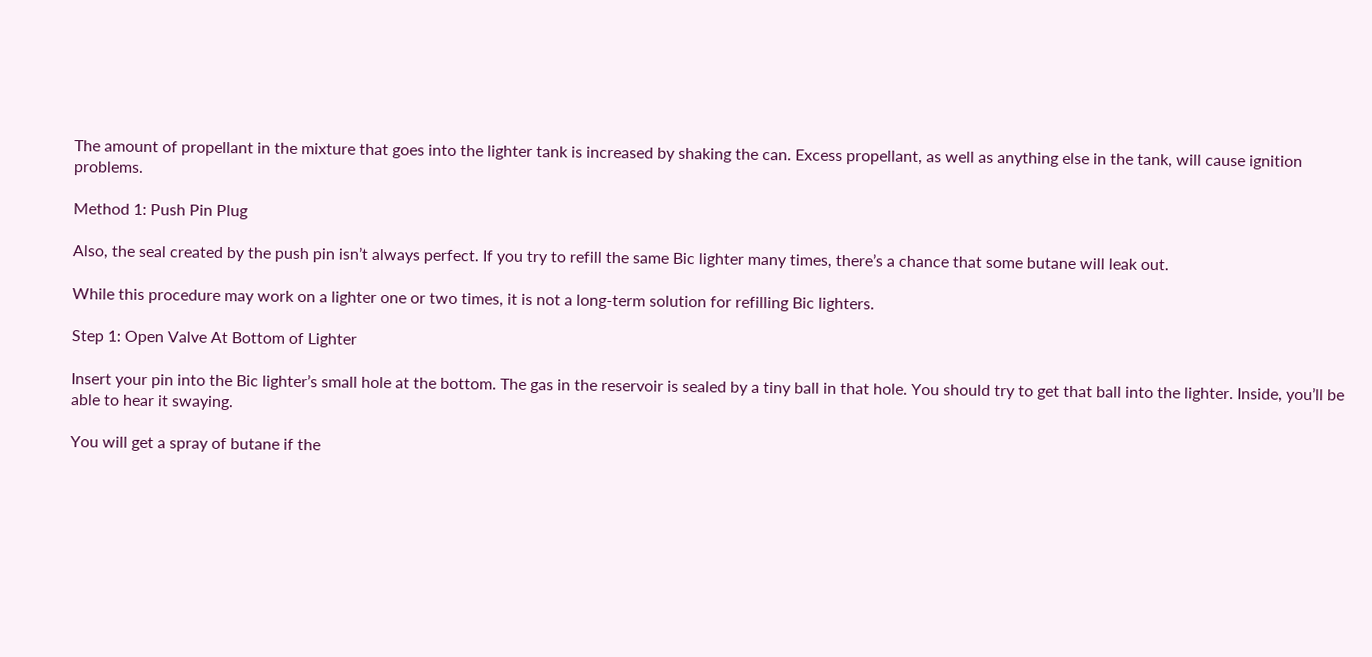The amount of propellant in the mixture that goes into the lighter tank is increased by shaking the can. Excess propellant, as well as anything else in the tank, will cause ignition problems.

Method 1: Push Pin Plug

Also, the seal created by the push pin isn’t always perfect. If you try to refill the same Bic lighter many times, there’s a chance that some butane will leak out.

While this procedure may work on a lighter one or two times, it is not a long-term solution for refilling Bic lighters.

Step 1: Open Valve At Bottom of Lighter

Insert your pin into the Bic lighter’s small hole at the bottom. The gas in the reservoir is sealed by a tiny ball in that hole. You should try to get that ball into the lighter. Inside, you’ll be able to hear it swaying.

You will get a spray of butane if the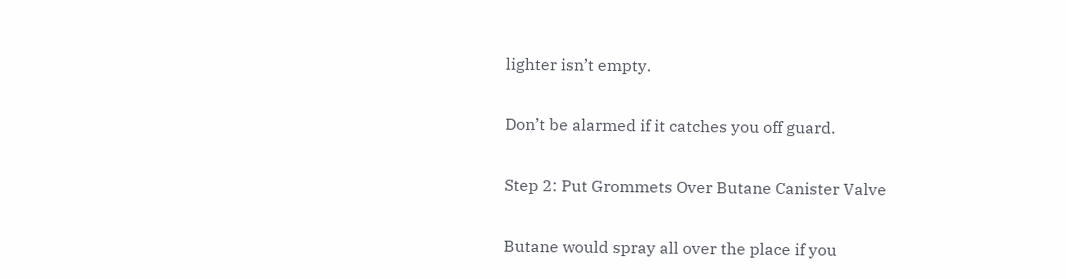lighter isn’t empty.

Don’t be alarmed if it catches you off guard.

Step 2: Put Grommets Over Butane Canister Valve

Butane would spray all over the place if you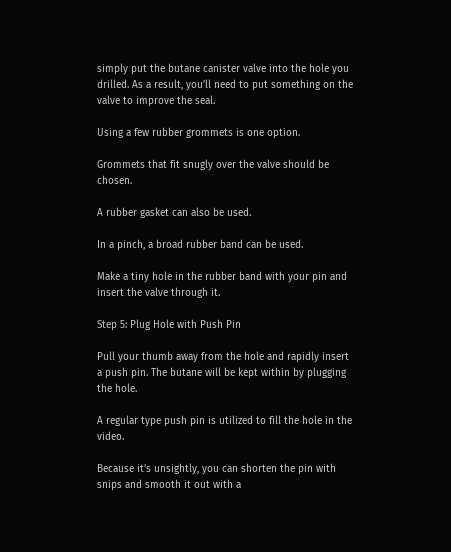simply put the butane canister valve into the hole you drilled. As a result, you’ll need to put something on the valve to improve the seal.

Using a few rubber grommets is one option.

Grommets that fit snugly over the valve should be chosen.

A rubber gasket can also be used.

In a pinch, a broad rubber band can be used.

Make a tiny hole in the rubber band with your pin and insert the valve through it.

Step 5: Plug Hole with Push Pin

Pull your thumb away from the hole and rapidly insert a push pin. The butane will be kept within by plugging the hole.

A regular type push pin is utilized to fill the hole in the video.

Because it’s unsightly, you can shorten the pin with snips and smooth it out with a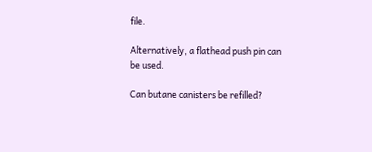file.

Alternatively, a flathead push pin can be used.

Can butane canisters be refilled?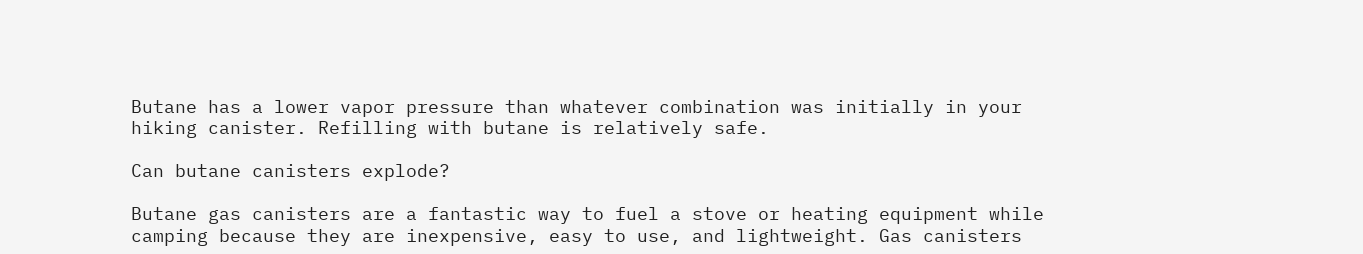Butane has a lower vapor pressure than whatever combination was initially in your hiking canister. Refilling with butane is relatively safe.

Can butane canisters explode?

Butane gas canisters are a fantastic way to fuel a stove or heating equipment while camping because they are inexpensive, easy to use, and lightweight. Gas canisters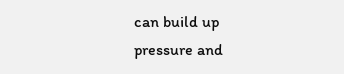can build up pressure and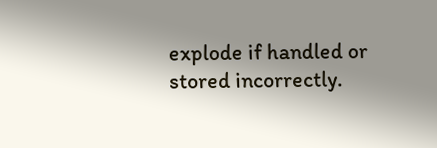explode if handled or stored incorrectly.